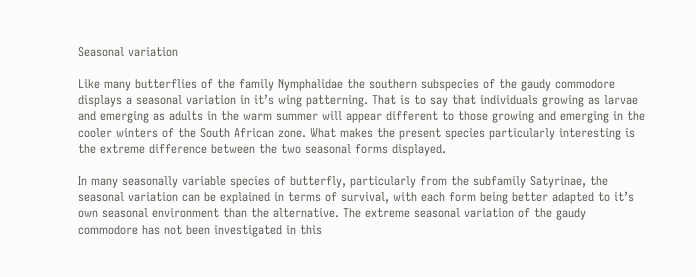Seasonal variation

Like many butterflies of the family Nymphalidae the southern subspecies of the gaudy commodore displays a seasonal variation in it’s wing patterning. That is to say that individuals growing as larvae and emerging as adults in the warm summer will appear different to those growing and emerging in the cooler winters of the South African zone. What makes the present species particularly interesting is the extreme difference between the two seasonal forms displayed.

In many seasonally variable species of butterfly, particularly from the subfamily Satyrinae, the seasonal variation can be explained in terms of survival, with each form being better adapted to it’s own seasonal environment than the alternative. The extreme seasonal variation of the gaudy commodore has not been investigated in this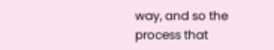way, and so the process that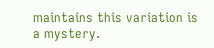maintains this variation is a mystery.